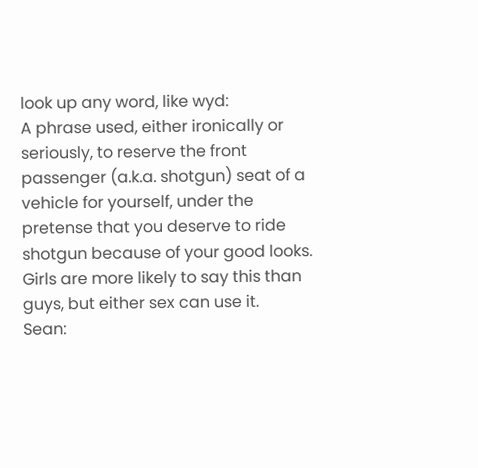look up any word, like wyd:
A phrase used, either ironically or seriously, to reserve the front passenger (a.k.a. shotgun) seat of a vehicle for yourself, under the pretense that you deserve to ride shotgun because of your good looks. Girls are more likely to say this than guys, but either sex can use it.
Sean: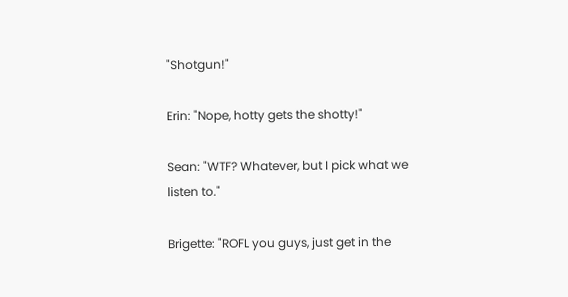"Shotgun!"

Erin: "Nope, hotty gets the shotty!"

Sean: "WTF? Whatever, but I pick what we listen to."

Brigette: "ROFL you guys, just get in the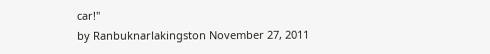car!"
by Ranbuknarlakingston November 27, 2011